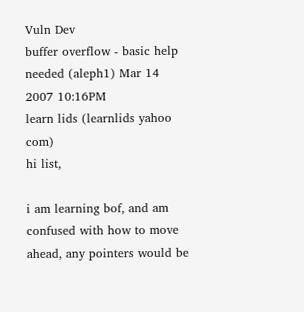Vuln Dev
buffer overflow - basic help needed (aleph1) Mar 14 2007 10:16PM
learn lids (learnlids yahoo com)
hi list,

i am learning bof, and am confused with how to move
ahead, any pointers would be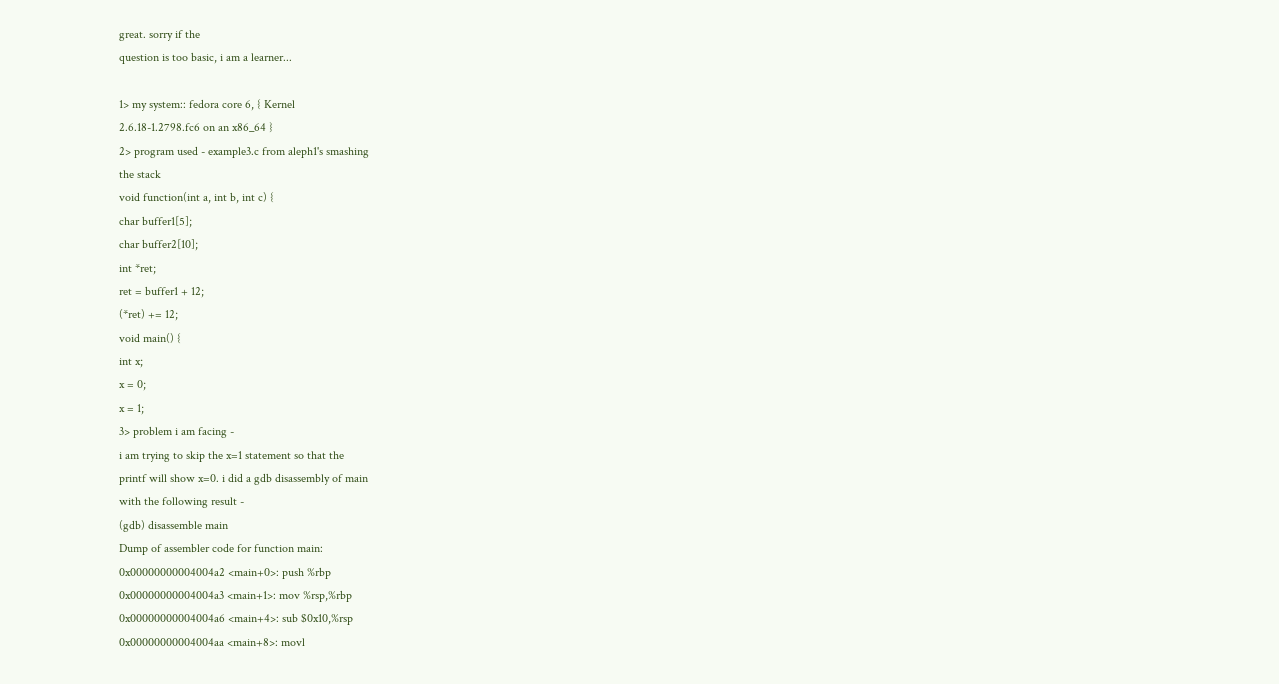great. sorry if the
question is too basic, i am a learner...

1> my system:: fedora core 6, { Kernel
2.6.18-1.2798.fc6 on an x86_64 }
2> program used - example3.c from aleph1's smashing
the stack
void function(int a, int b, int c) {
char buffer1[5];
char buffer2[10];
int *ret;
ret = buffer1 + 12;
(*ret) += 12;
void main() {
int x;
x = 0;
x = 1;
3> problem i am facing -
i am trying to skip the x=1 statement so that the
printf will show x=0. i did a gdb disassembly of main
with the following result -
(gdb) disassemble main
Dump of assembler code for function main:
0x00000000004004a2 <main+0>: push %rbp
0x00000000004004a3 <main+1>: mov %rsp,%rbp
0x00000000004004a6 <main+4>: sub $0x10,%rsp
0x00000000004004aa <main+8>: movl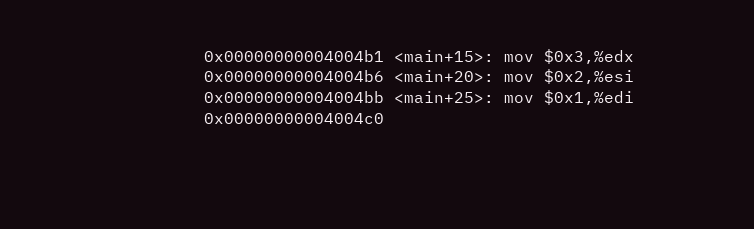0x00000000004004b1 <main+15>: mov $0x3,%edx
0x00000000004004b6 <main+20>: mov $0x2,%esi
0x00000000004004bb <main+25>: mov $0x1,%edi
0x00000000004004c0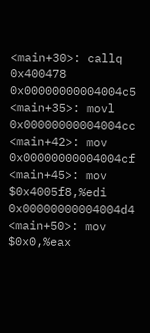<main+30>: callq 0x400478
0x00000000004004c5 <main+35>: movl
0x00000000004004cc <main+42>: mov
0x00000000004004cf <main+45>: mov $0x4005f8,%edi
0x00000000004004d4 <main+50>: mov $0x0,%eax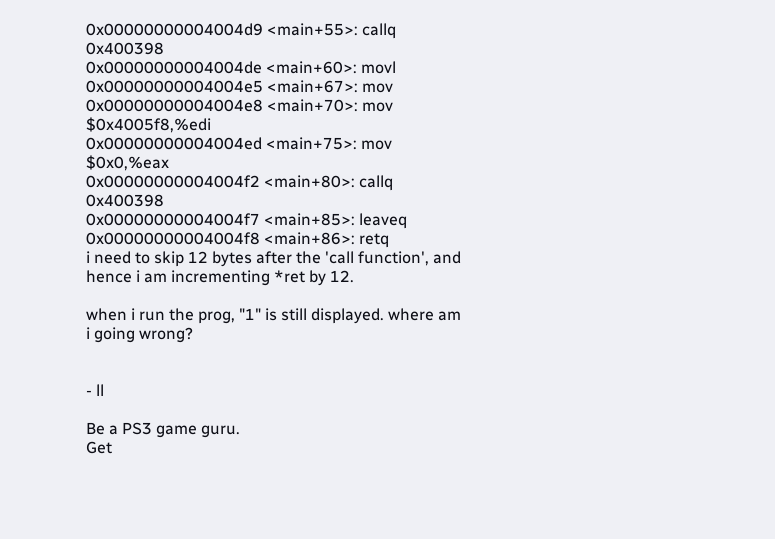0x00000000004004d9 <main+55>: callq 0x400398
0x00000000004004de <main+60>: movl
0x00000000004004e5 <main+67>: mov
0x00000000004004e8 <main+70>: mov $0x4005f8,%edi
0x00000000004004ed <main+75>: mov $0x0,%eax
0x00000000004004f2 <main+80>: callq 0x400398
0x00000000004004f7 <main+85>: leaveq
0x00000000004004f8 <main+86>: retq
i need to skip 12 bytes after the 'call function', and
hence i am incrementing *ret by 12.

when i run the prog, "1" is still displayed. where am
i going wrong?


- ll

Be a PS3 game guru.
Get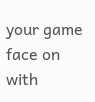your game face on with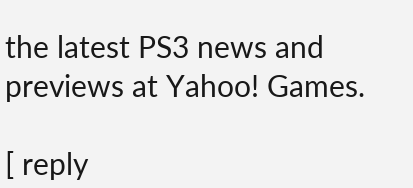the latest PS3 news and previews at Yahoo! Games.

[ reply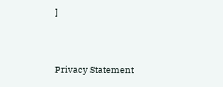]


Privacy Statement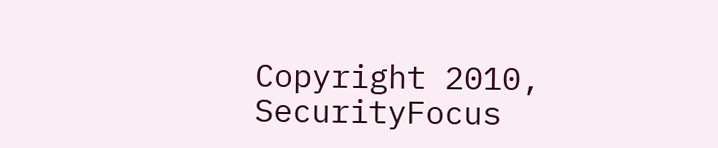Copyright 2010, SecurityFocus